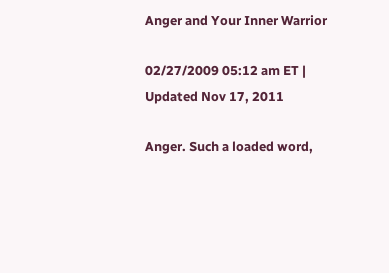Anger and Your Inner Warrior

02/27/2009 05:12 am ET | Updated Nov 17, 2011

Anger. Such a loaded word,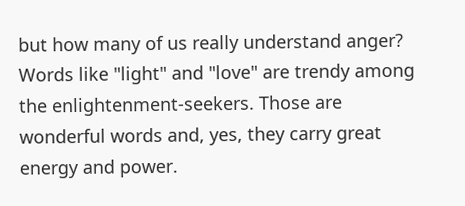but how many of us really understand anger? Words like "light" and "love" are trendy among the enlightenment-seekers. Those are wonderful words and, yes, they carry great energy and power.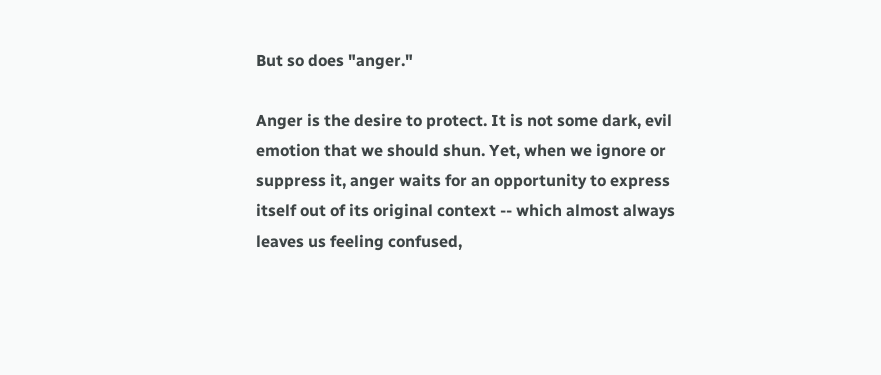But so does "anger."

Anger is the desire to protect. It is not some dark, evil emotion that we should shun. Yet, when we ignore or suppress it, anger waits for an opportunity to express itself out of its original context -- which almost always leaves us feeling confused,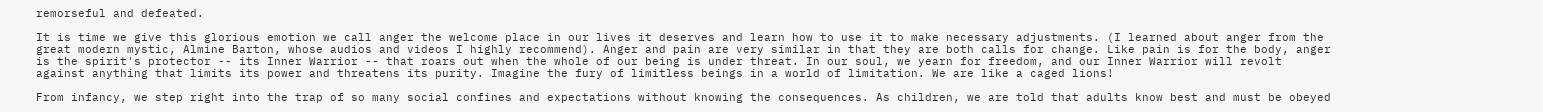remorseful and defeated.

It is time we give this glorious emotion we call anger the welcome place in our lives it deserves and learn how to use it to make necessary adjustments. (I learned about anger from the great modern mystic, Almine Barton, whose audios and videos I highly recommend). Anger and pain are very similar in that they are both calls for change. Like pain is for the body, anger is the spirit's protector -- its Inner Warrior -- that roars out when the whole of our being is under threat. In our soul, we yearn for freedom, and our Inner Warrior will revolt against anything that limits its power and threatens its purity. Imagine the fury of limitless beings in a world of limitation. We are like a caged lions!

From infancy, we step right into the trap of so many social confines and expectations without knowing the consequences. As children, we are told that adults know best and must be obeyed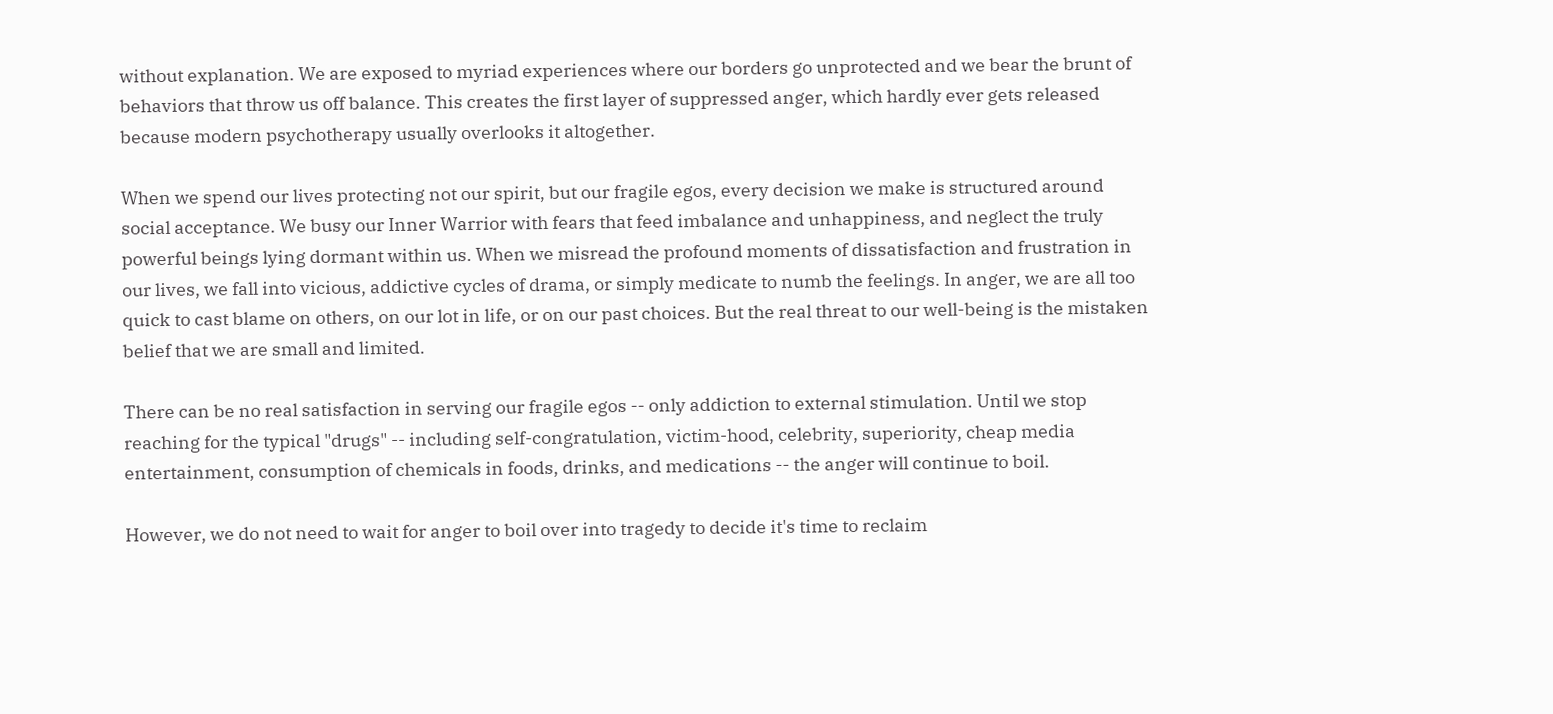without explanation. We are exposed to myriad experiences where our borders go unprotected and we bear the brunt of behaviors that throw us off balance. This creates the first layer of suppressed anger, which hardly ever gets released because modern psychotherapy usually overlooks it altogether.

When we spend our lives protecting not our spirit, but our fragile egos, every decision we make is structured around social acceptance. We busy our Inner Warrior with fears that feed imbalance and unhappiness, and neglect the truly powerful beings lying dormant within us. When we misread the profound moments of dissatisfaction and frustration in our lives, we fall into vicious, addictive cycles of drama, or simply medicate to numb the feelings. In anger, we are all too quick to cast blame on others, on our lot in life, or on our past choices. But the real threat to our well-being is the mistaken belief that we are small and limited.

There can be no real satisfaction in serving our fragile egos -- only addiction to external stimulation. Until we stop reaching for the typical "drugs" -- including self-congratulation, victim-hood, celebrity, superiority, cheap media entertainment, consumption of chemicals in foods, drinks, and medications -- the anger will continue to boil.

However, we do not need to wait for anger to boil over into tragedy to decide it's time to reclaim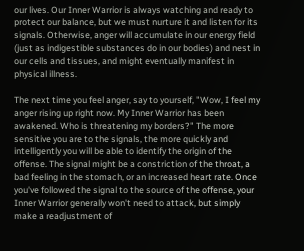our lives. Our Inner Warrior is always watching and ready to protect our balance, but we must nurture it and listen for its signals. Otherwise, anger will accumulate in our energy field (just as indigestible substances do in our bodies) and nest in our cells and tissues, and might eventually manifest in physical illness.

The next time you feel anger, say to yourself, "Wow, I feel my anger rising up right now. My Inner Warrior has been awakened. Who is threatening my borders?" The more sensitive you are to the signals, the more quickly and intelligently you will be able to identify the origin of the offense. The signal might be a constriction of the throat, a bad feeling in the stomach, or an increased heart rate. Once you've followed the signal to the source of the offense, your Inner Warrior generally won't need to attack, but simply make a readjustment of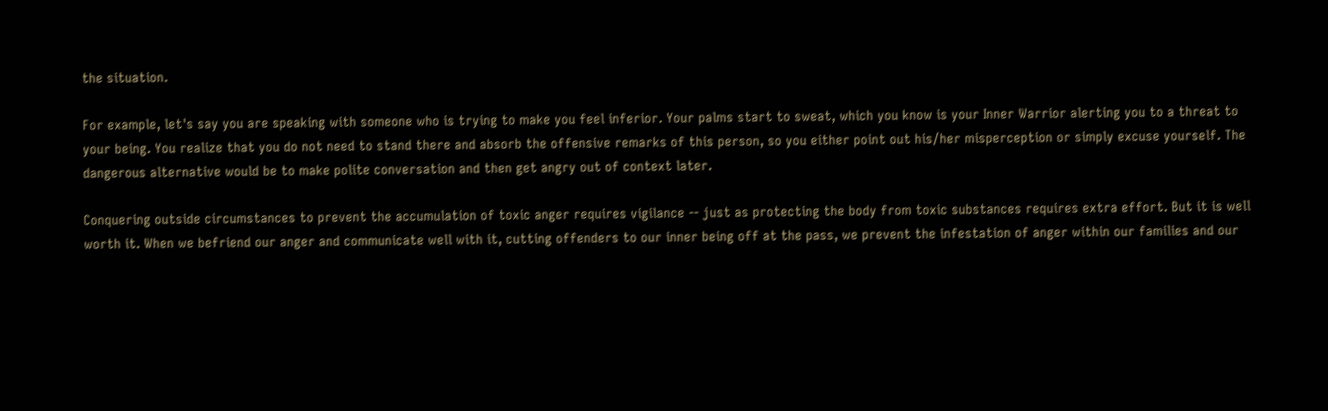the situation.

For example, let's say you are speaking with someone who is trying to make you feel inferior. Your palms start to sweat, which you know is your Inner Warrior alerting you to a threat to your being. You realize that you do not need to stand there and absorb the offensive remarks of this person, so you either point out his/her misperception or simply excuse yourself. The dangerous alternative would be to make polite conversation and then get angry out of context later.

Conquering outside circumstances to prevent the accumulation of toxic anger requires vigilance -- just as protecting the body from toxic substances requires extra effort. But it is well worth it. When we befriend our anger and communicate well with it, cutting offenders to our inner being off at the pass, we prevent the infestation of anger within our families and our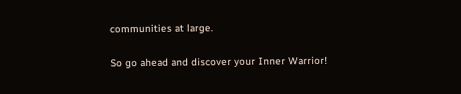communities at large.

So go ahead and discover your Inner Warrior!